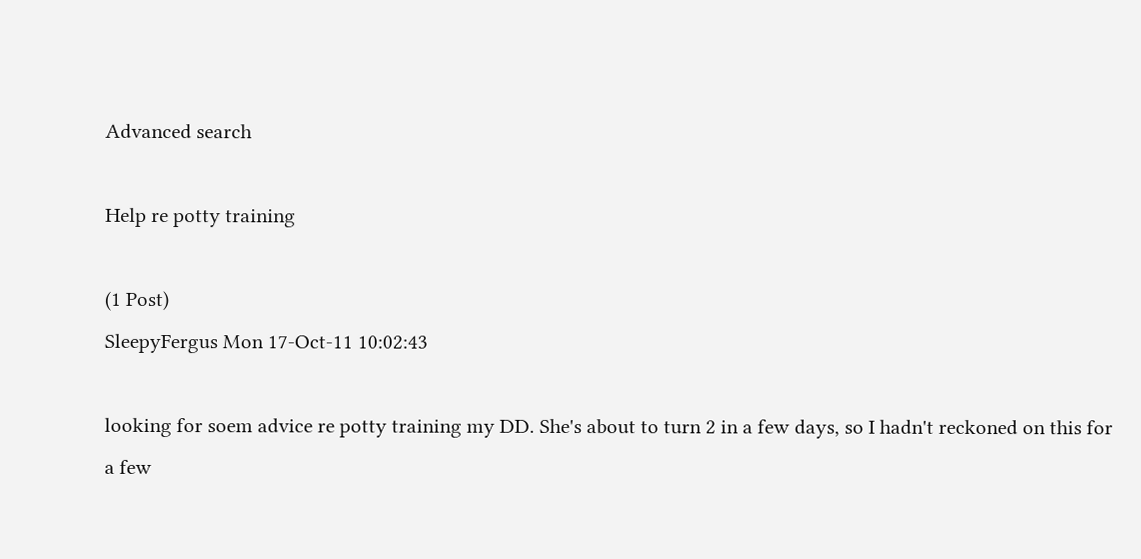Advanced search

Help re potty training

(1 Post)
SleepyFergus Mon 17-Oct-11 10:02:43

looking for soem advice re potty training my DD. She's about to turn 2 in a few days, so I hadn't reckoned on this for a few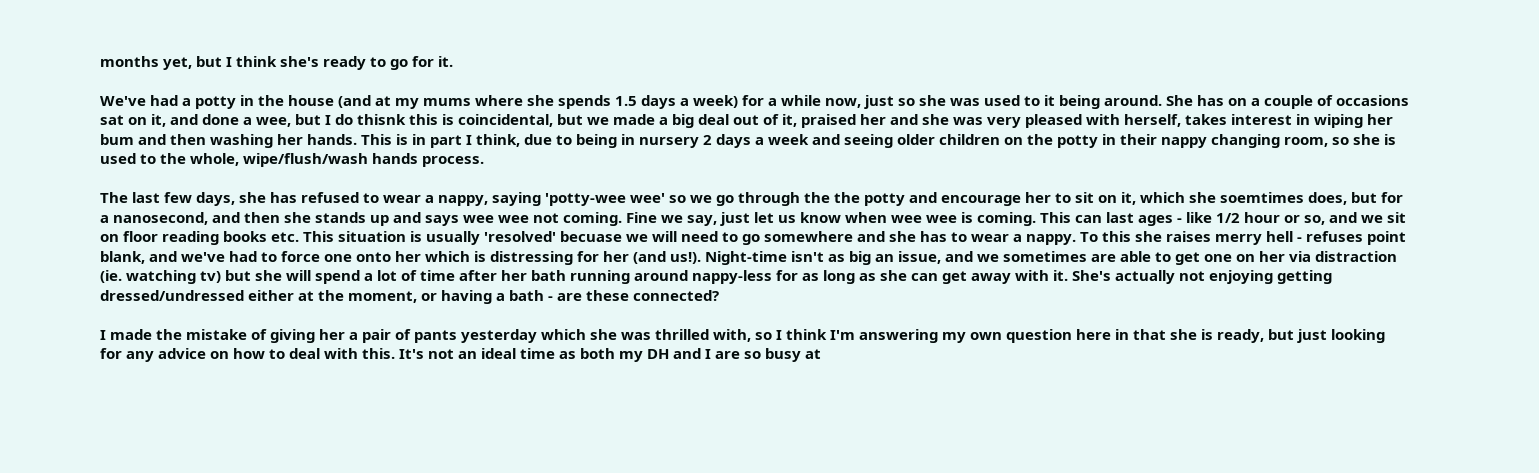months yet, but I think she's ready to go for it.

We've had a potty in the house (and at my mums where she spends 1.5 days a week) for a while now, just so she was used to it being around. She has on a couple of occasions sat on it, and done a wee, but I do thisnk this is coincidental, but we made a big deal out of it, praised her and she was very pleased with herself, takes interest in wiping her bum and then washing her hands. This is in part I think, due to being in nursery 2 days a week and seeing older children on the potty in their nappy changing room, so she is used to the whole, wipe/flush/wash hands process.

The last few days, she has refused to wear a nappy, saying 'potty-wee wee' so we go through the the potty and encourage her to sit on it, which she soemtimes does, but for a nanosecond, and then she stands up and says wee wee not coming. Fine we say, just let us know when wee wee is coming. This can last ages - like 1/2 hour or so, and we sit on floor reading books etc. This situation is usually 'resolved' becuase we will need to go somewhere and she has to wear a nappy. To this she raises merry hell - refuses point blank, and we've had to force one onto her which is distressing for her (and us!). Night-time isn't as big an issue, and we sometimes are able to get one on her via distraction (ie. watching tv) but she will spend a lot of time after her bath running around nappy-less for as long as she can get away with it. She's actually not enjoying getting dressed/undressed either at the moment, or having a bath - are these connected?

I made the mistake of giving her a pair of pants yesterday which she was thrilled with, so I think I'm answering my own question here in that she is ready, but just looking for any advice on how to deal with this. It's not an ideal time as both my DH and I are so busy at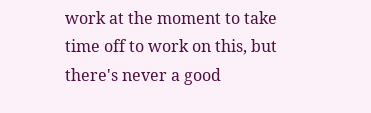work at the moment to take time off to work on this, but there's never a good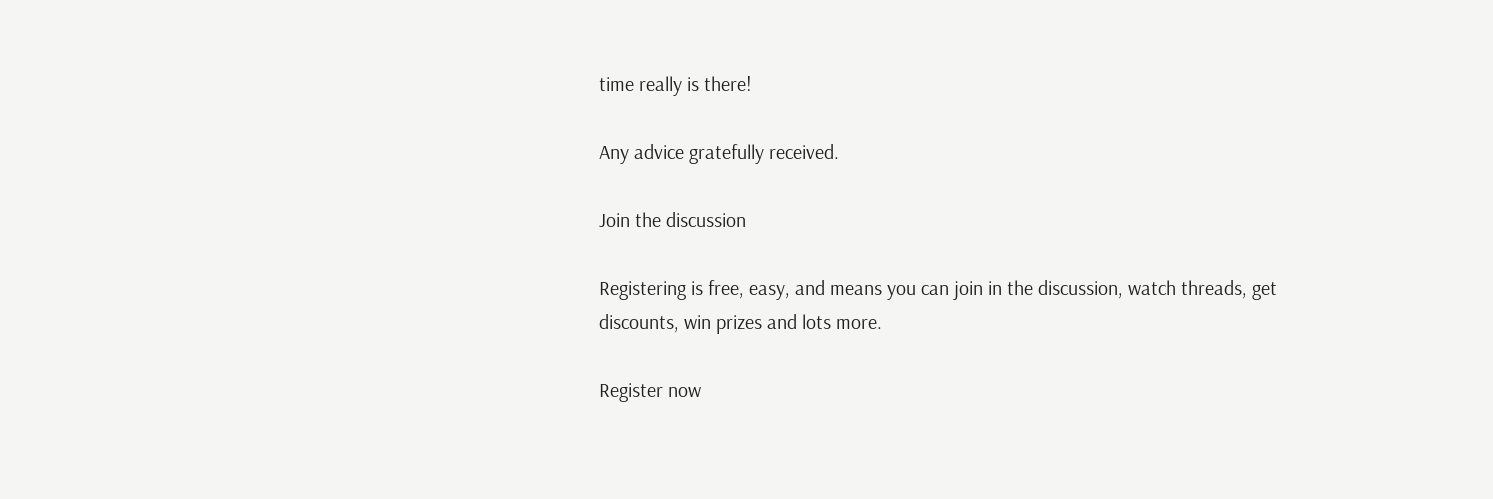time really is there!

Any advice gratefully received.

Join the discussion

Registering is free, easy, and means you can join in the discussion, watch threads, get discounts, win prizes and lots more.

Register now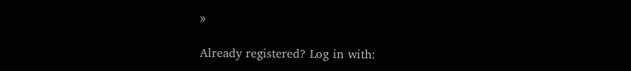»

Already registered? Log in with: